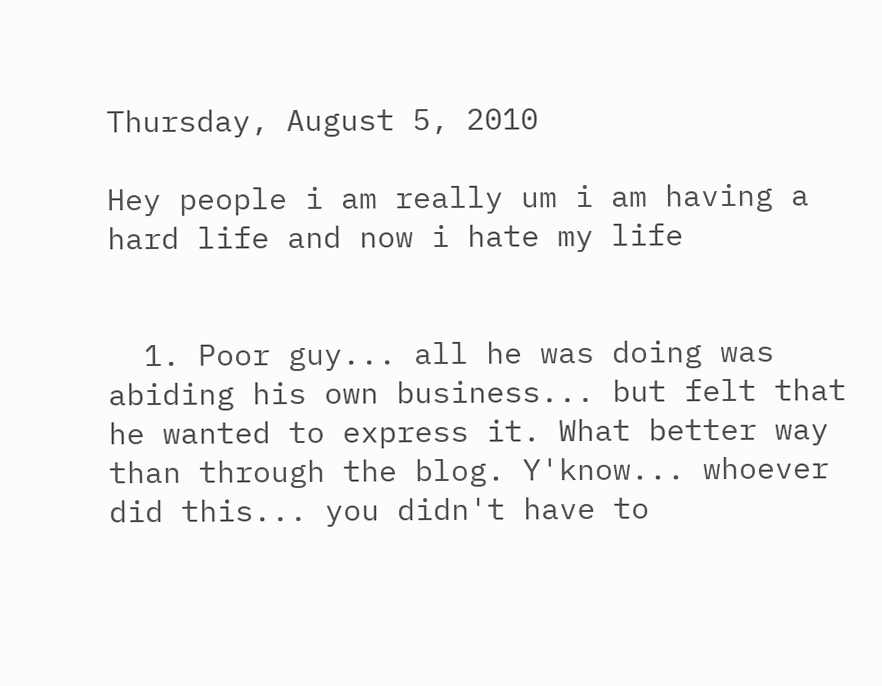Thursday, August 5, 2010

Hey people i am really um i am having a hard life and now i hate my life


  1. Poor guy... all he was doing was abiding his own business... but felt that he wanted to express it. What better way than through the blog. Y'know... whoever did this... you didn't have to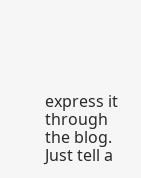express it through the blog. Just tell a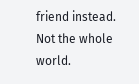friend instead. Not the whole world.